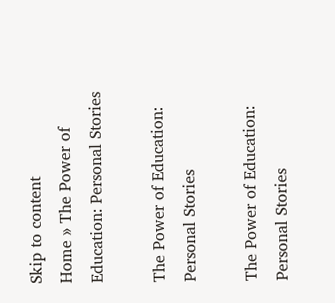Skip to content
Home » The Power of Education: Personal Stories

The Power of Education: Personal Stories

The Power of Education: Personal Stories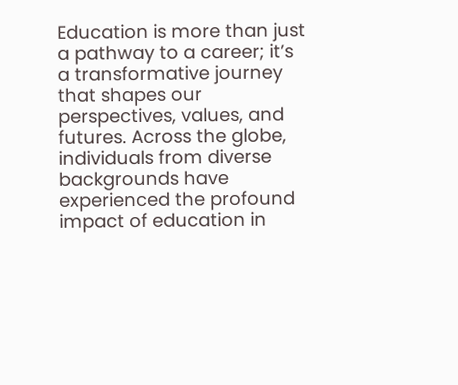Education is more than just a pathway to a career; it’s a transformative journey that shapes our perspectives, values, and futures. Across the globe, individuals from diverse backgrounds have experienced the profound impact of education in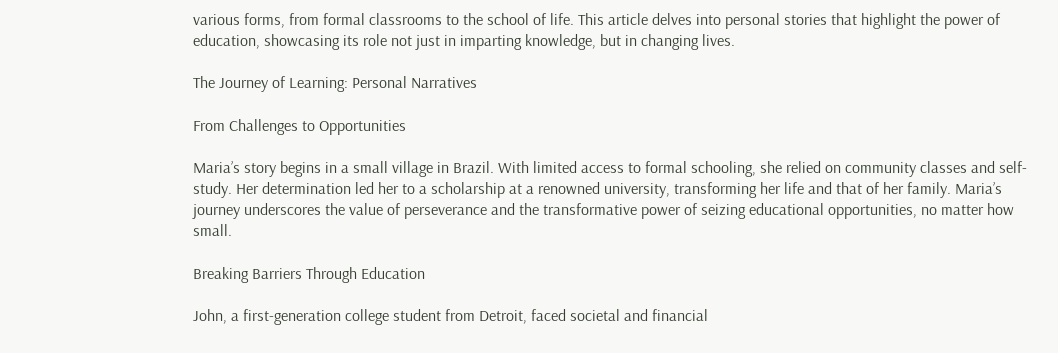various forms, from formal classrooms to the school of life. This article delves into personal stories that highlight the power of education, showcasing its role not just in imparting knowledge, but in changing lives.

The Journey of Learning: Personal Narratives

From Challenges to Opportunities

Maria’s story begins in a small village in Brazil. With limited access to formal schooling, she relied on community classes and self-study. Her determination led her to a scholarship at a renowned university, transforming her life and that of her family. Maria’s journey underscores the value of perseverance and the transformative power of seizing educational opportunities, no matter how small.

Breaking Barriers Through Education

John, a first-generation college student from Detroit, faced societal and financial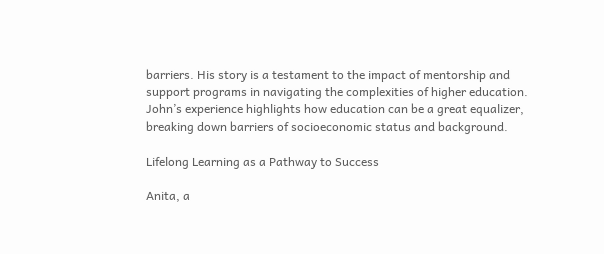barriers. His story is a testament to the impact of mentorship and support programs in navigating the complexities of higher education. John’s experience highlights how education can be a great equalizer, breaking down barriers of socioeconomic status and background.

Lifelong Learning as a Pathway to Success

Anita, a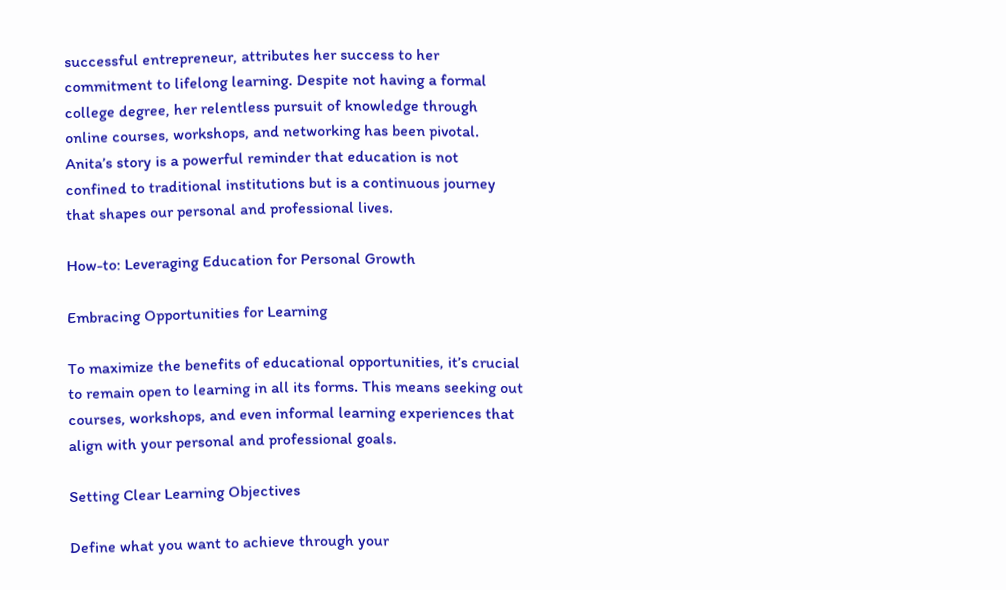successful entrepreneur, attributes her success to her commitment to lifelong learning. Despite not having a formal college degree, her relentless pursuit of knowledge through online courses, workshops, and networking has been pivotal. Anita’s story is a powerful reminder that education is not confined to traditional institutions but is a continuous journey that shapes our personal and professional lives.

How-to: Leveraging Education for Personal Growth

Embracing Opportunities for Learning

To maximize the benefits of educational opportunities, it’s crucial to remain open to learning in all its forms. This means seeking out courses, workshops, and even informal learning experiences that align with your personal and professional goals.

Setting Clear Learning Objectives

Define what you want to achieve through your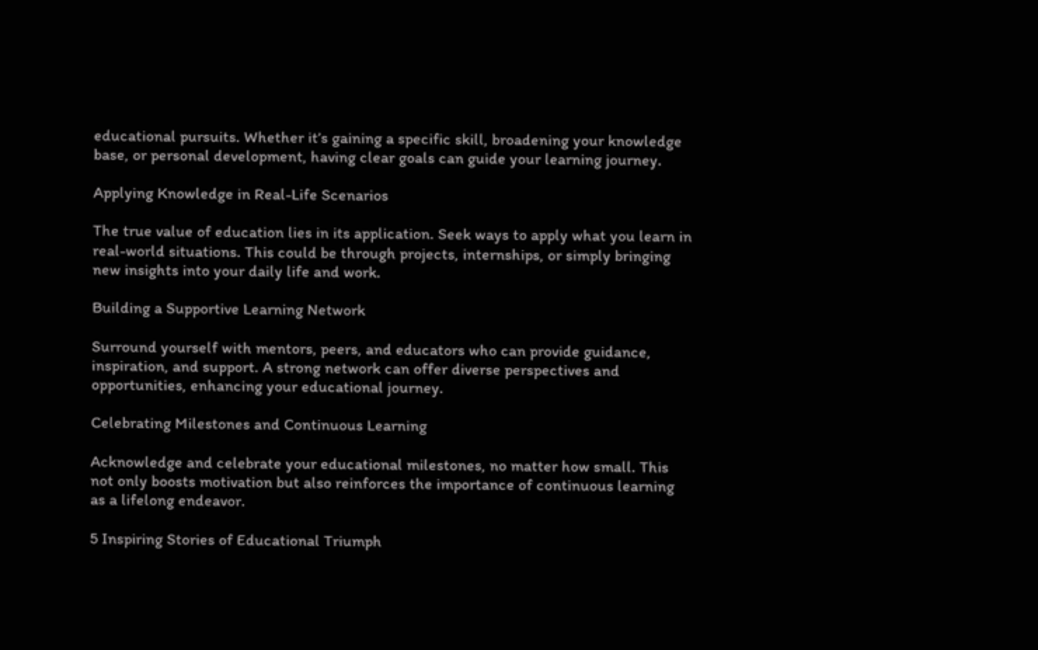educational pursuits. Whether it’s gaining a specific skill, broadening your knowledge base, or personal development, having clear goals can guide your learning journey.

Applying Knowledge in Real-Life Scenarios

The true value of education lies in its application. Seek ways to apply what you learn in real-world situations. This could be through projects, internships, or simply bringing new insights into your daily life and work.

Building a Supportive Learning Network

Surround yourself with mentors, peers, and educators who can provide guidance, inspiration, and support. A strong network can offer diverse perspectives and opportunities, enhancing your educational journey.

Celebrating Milestones and Continuous Learning

Acknowledge and celebrate your educational milestones, no matter how small. This not only boosts motivation but also reinforces the importance of continuous learning as a lifelong endeavor.

5 Inspiring Stories of Educational Triumph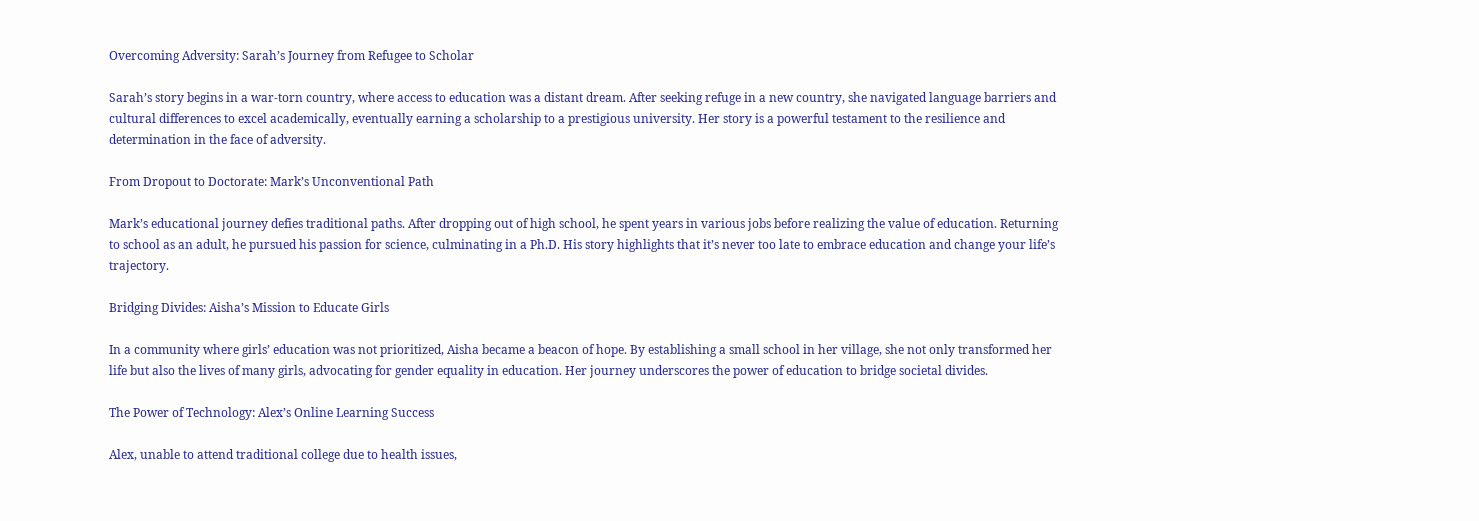Overcoming Adversity: Sarah’s Journey from Refugee to Scholar

Sarah’s story begins in a war-torn country, where access to education was a distant dream. After seeking refuge in a new country, she navigated language barriers and cultural differences to excel academically, eventually earning a scholarship to a prestigious university. Her story is a powerful testament to the resilience and determination in the face of adversity.

From Dropout to Doctorate: Mark’s Unconventional Path

Mark’s educational journey defies traditional paths. After dropping out of high school, he spent years in various jobs before realizing the value of education. Returning to school as an adult, he pursued his passion for science, culminating in a Ph.D. His story highlights that it’s never too late to embrace education and change your life’s trajectory.

Bridging Divides: Aisha’s Mission to Educate Girls

In a community where girls’ education was not prioritized, Aisha became a beacon of hope. By establishing a small school in her village, she not only transformed her life but also the lives of many girls, advocating for gender equality in education. Her journey underscores the power of education to bridge societal divides.

The Power of Technology: Alex’s Online Learning Success

Alex, unable to attend traditional college due to health issues,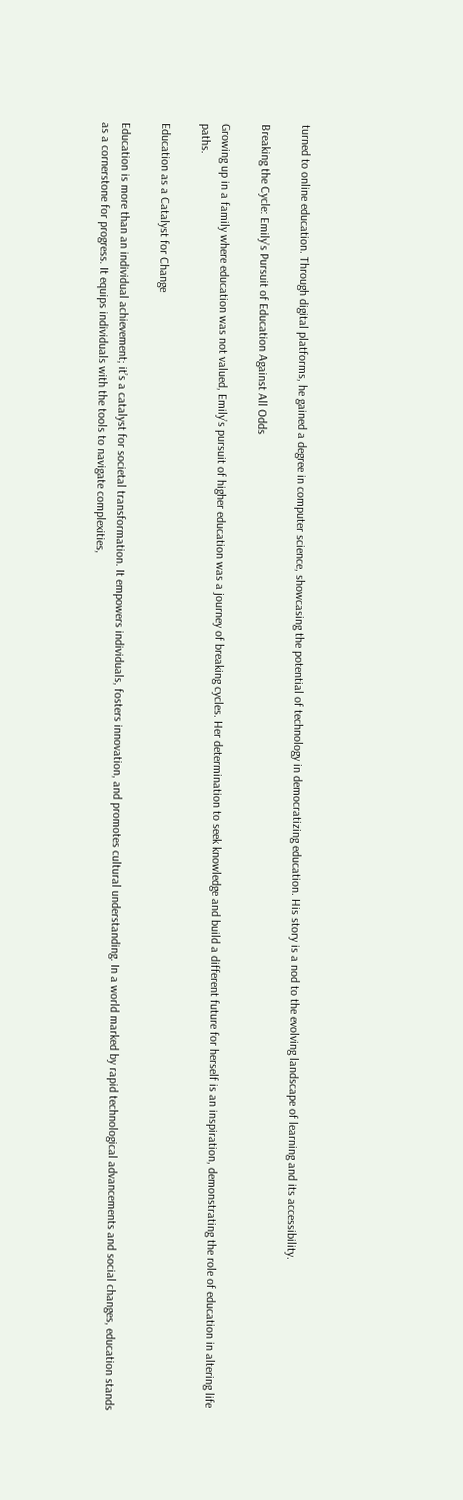turned to online education. Through digital platforms, he gained a degree in computer science, showcasing the potential of technology in democratizing education. His story is a nod to the evolving landscape of learning and its accessibility.

Breaking the Cycle: Emily’s Pursuit of Education Against All Odds

Growing up in a family where education was not valued, Emily’s pursuit of higher education was a journey of breaking cycles. Her determination to seek knowledge and build a different future for herself is an inspiration, demonstrating the role of education in altering life paths.

Education as a Catalyst for Change

Education is more than an individual achievement; it’s a catalyst for societal transformation. It empowers individuals, fosters innovation, and promotes cultural understanding. In a world marked by rapid technological advancements and social changes, education stands as a cornerstone for progress. It equips individuals with the tools to navigate complexities,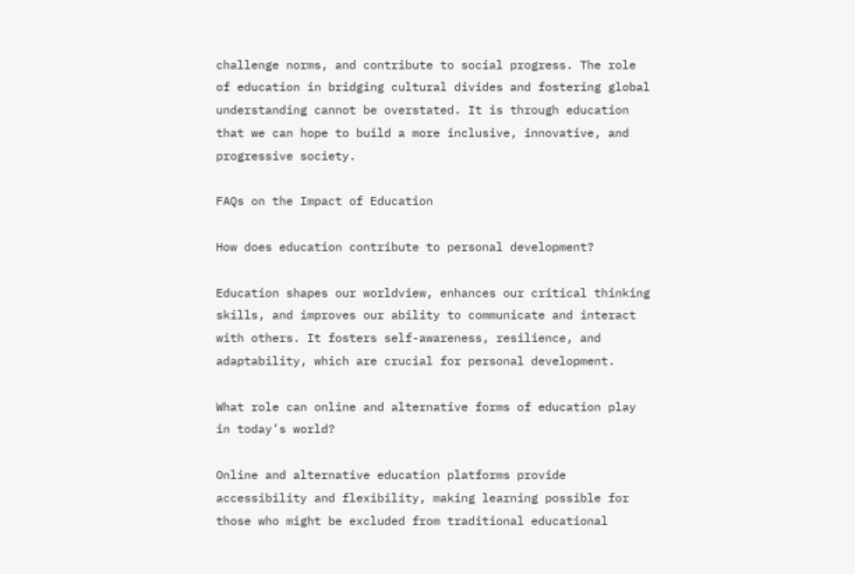challenge norms, and contribute to social progress. The role of education in bridging cultural divides and fostering global understanding cannot be overstated. It is through education that we can hope to build a more inclusive, innovative, and progressive society.

FAQs on the Impact of Education

How does education contribute to personal development?

Education shapes our worldview, enhances our critical thinking skills, and improves our ability to communicate and interact with others. It fosters self-awareness, resilience, and adaptability, which are crucial for personal development.

What role can online and alternative forms of education play in today’s world?

Online and alternative education platforms provide accessibility and flexibility, making learning possible for those who might be excluded from traditional educational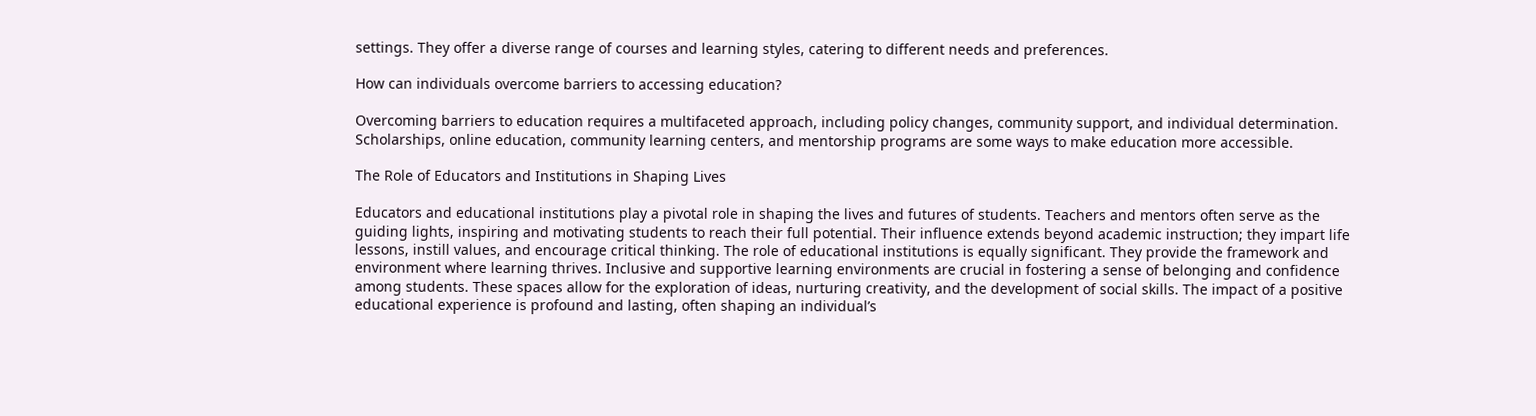settings. They offer a diverse range of courses and learning styles, catering to different needs and preferences.

How can individuals overcome barriers to accessing education?

Overcoming barriers to education requires a multifaceted approach, including policy changes, community support, and individual determination. Scholarships, online education, community learning centers, and mentorship programs are some ways to make education more accessible.

The Role of Educators and Institutions in Shaping Lives

Educators and educational institutions play a pivotal role in shaping the lives and futures of students. Teachers and mentors often serve as the guiding lights, inspiring and motivating students to reach their full potential. Their influence extends beyond academic instruction; they impart life lessons, instill values, and encourage critical thinking. The role of educational institutions is equally significant. They provide the framework and environment where learning thrives. Inclusive and supportive learning environments are crucial in fostering a sense of belonging and confidence among students. These spaces allow for the exploration of ideas, nurturing creativity, and the development of social skills. The impact of a positive educational experience is profound and lasting, often shaping an individual’s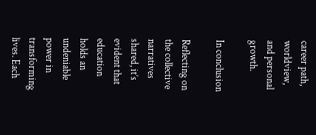career path, worldview, and personal growth.

In conclusion

Reflecting on the collective narratives shared, it’s evident that education holds an undeniable power in transforming lives. Each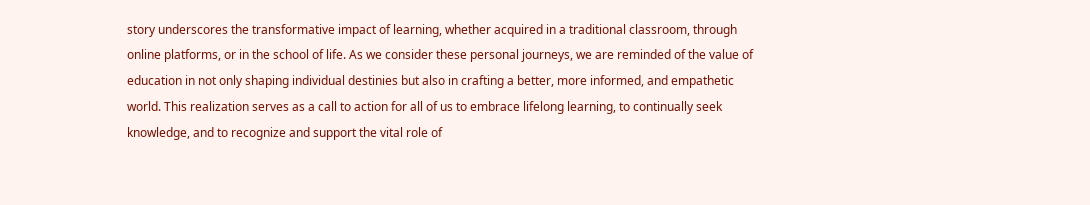story underscores the transformative impact of learning, whether acquired in a traditional classroom, through online platforms, or in the school of life. As we consider these personal journeys, we are reminded of the value of education in not only shaping individual destinies but also in crafting a better, more informed, and empathetic world. This realization serves as a call to action for all of us to embrace lifelong learning, to continually seek knowledge, and to recognize and support the vital role of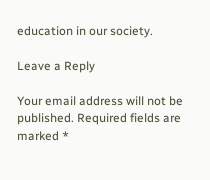education in our society.

Leave a Reply

Your email address will not be published. Required fields are marked *